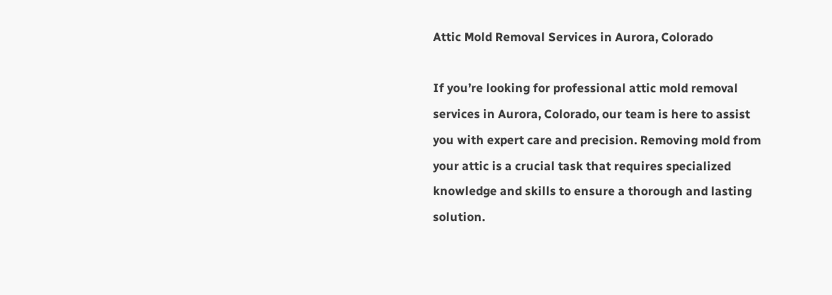Attic Mold Removal Services in Aurora, Colorado

If you’re looking for professional attic mold removal services in Aurora, Colorado, our team is here to assist you with expert care and precision. Removing mold from your attic is a crucial task that requires specialized knowledge and skills to ensure a thorough and lasting solution.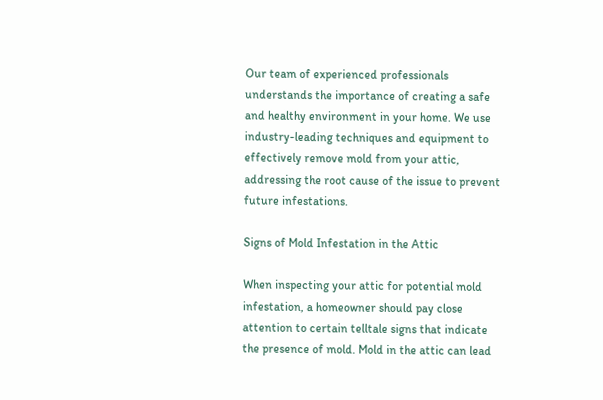Our team of experienced professionals understands the importance of creating a safe and healthy environment in your home. We use industry-leading techniques and equipment to effectively remove mold from your attic, addressing the root cause of the issue to prevent future infestations.

Signs of Mold Infestation in the Attic

When inspecting your attic for potential mold infestation, a homeowner should pay close attention to certain telltale signs that indicate the presence of mold. Mold in the attic can lead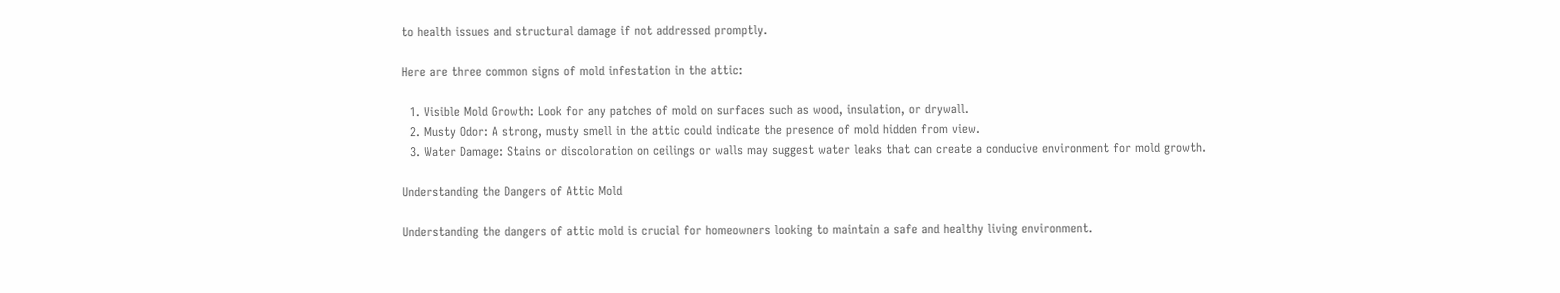to health issues and structural damage if not addressed promptly.

Here are three common signs of mold infestation in the attic:

  1. Visible Mold Growth: Look for any patches of mold on surfaces such as wood, insulation, or drywall.
  2. Musty Odor: A strong, musty smell in the attic could indicate the presence of mold hidden from view.
  3. Water Damage: Stains or discoloration on ceilings or walls may suggest water leaks that can create a conducive environment for mold growth.

Understanding the Dangers of Attic Mold

Understanding the dangers of attic mold is crucial for homeowners looking to maintain a safe and healthy living environment.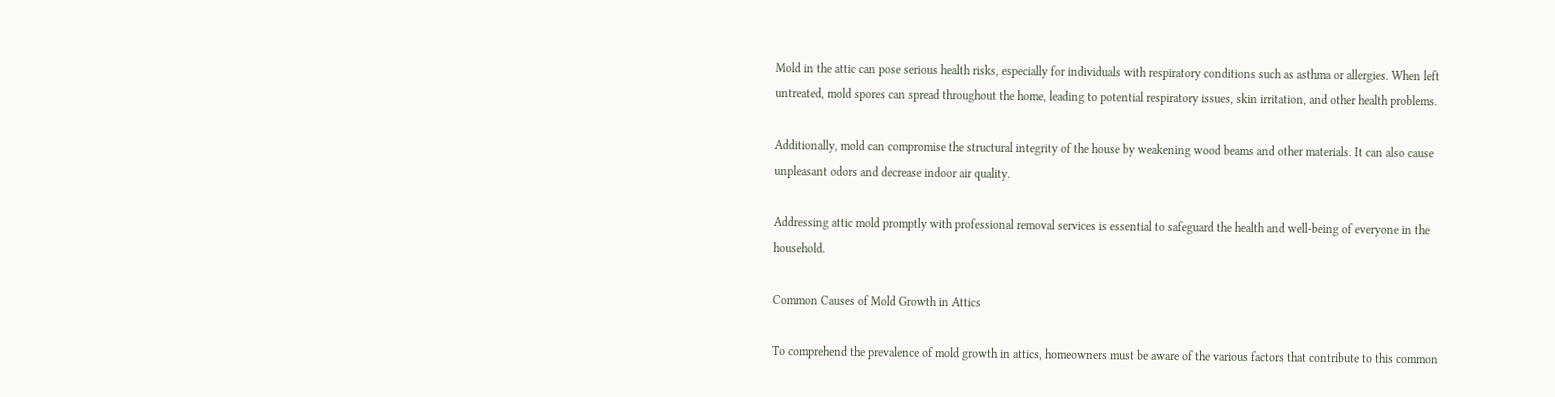Mold in the attic can pose serious health risks, especially for individuals with respiratory conditions such as asthma or allergies. When left untreated, mold spores can spread throughout the home, leading to potential respiratory issues, skin irritation, and other health problems.

Additionally, mold can compromise the structural integrity of the house by weakening wood beams and other materials. It can also cause unpleasant odors and decrease indoor air quality.

Addressing attic mold promptly with professional removal services is essential to safeguard the health and well-being of everyone in the household.

Common Causes of Mold Growth in Attics

To comprehend the prevalence of mold growth in attics, homeowners must be aware of the various factors that contribute to this common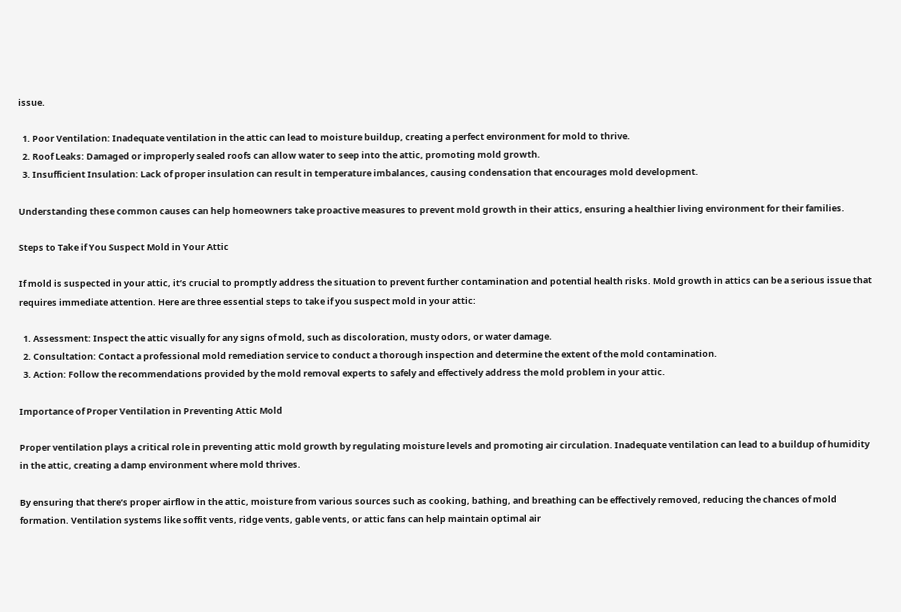issue.

  1. Poor Ventilation: Inadequate ventilation in the attic can lead to moisture buildup, creating a perfect environment for mold to thrive.
  2. Roof Leaks: Damaged or improperly sealed roofs can allow water to seep into the attic, promoting mold growth.
  3. Insufficient Insulation: Lack of proper insulation can result in temperature imbalances, causing condensation that encourages mold development.

Understanding these common causes can help homeowners take proactive measures to prevent mold growth in their attics, ensuring a healthier living environment for their families.

Steps to Take if You Suspect Mold in Your Attic

If mold is suspected in your attic, it’s crucial to promptly address the situation to prevent further contamination and potential health risks. Mold growth in attics can be a serious issue that requires immediate attention. Here are three essential steps to take if you suspect mold in your attic:

  1. Assessment: Inspect the attic visually for any signs of mold, such as discoloration, musty odors, or water damage.
  2. Consultation: Contact a professional mold remediation service to conduct a thorough inspection and determine the extent of the mold contamination.
  3. Action: Follow the recommendations provided by the mold removal experts to safely and effectively address the mold problem in your attic.

Importance of Proper Ventilation in Preventing Attic Mold

Proper ventilation plays a critical role in preventing attic mold growth by regulating moisture levels and promoting air circulation. Inadequate ventilation can lead to a buildup of humidity in the attic, creating a damp environment where mold thrives.

By ensuring that there’s proper airflow in the attic, moisture from various sources such as cooking, bathing, and breathing can be effectively removed, reducing the chances of mold formation. Ventilation systems like soffit vents, ridge vents, gable vents, or attic fans can help maintain optimal air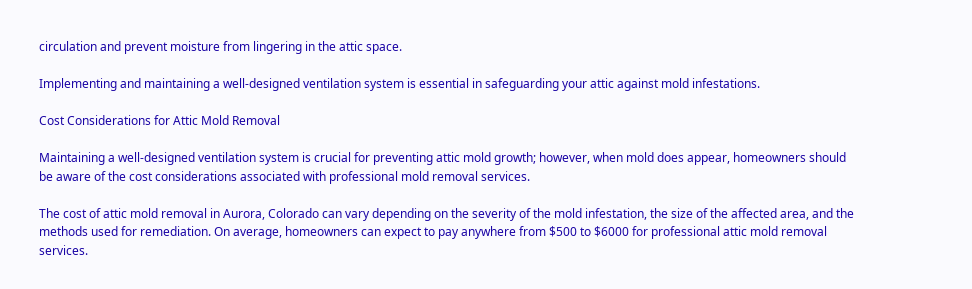circulation and prevent moisture from lingering in the attic space.

Implementing and maintaining a well-designed ventilation system is essential in safeguarding your attic against mold infestations.

Cost Considerations for Attic Mold Removal

Maintaining a well-designed ventilation system is crucial for preventing attic mold growth; however, when mold does appear, homeowners should be aware of the cost considerations associated with professional mold removal services.

The cost of attic mold removal in Aurora, Colorado can vary depending on the severity of the mold infestation, the size of the affected area, and the methods used for remediation. On average, homeowners can expect to pay anywhere from $500 to $6000 for professional attic mold removal services.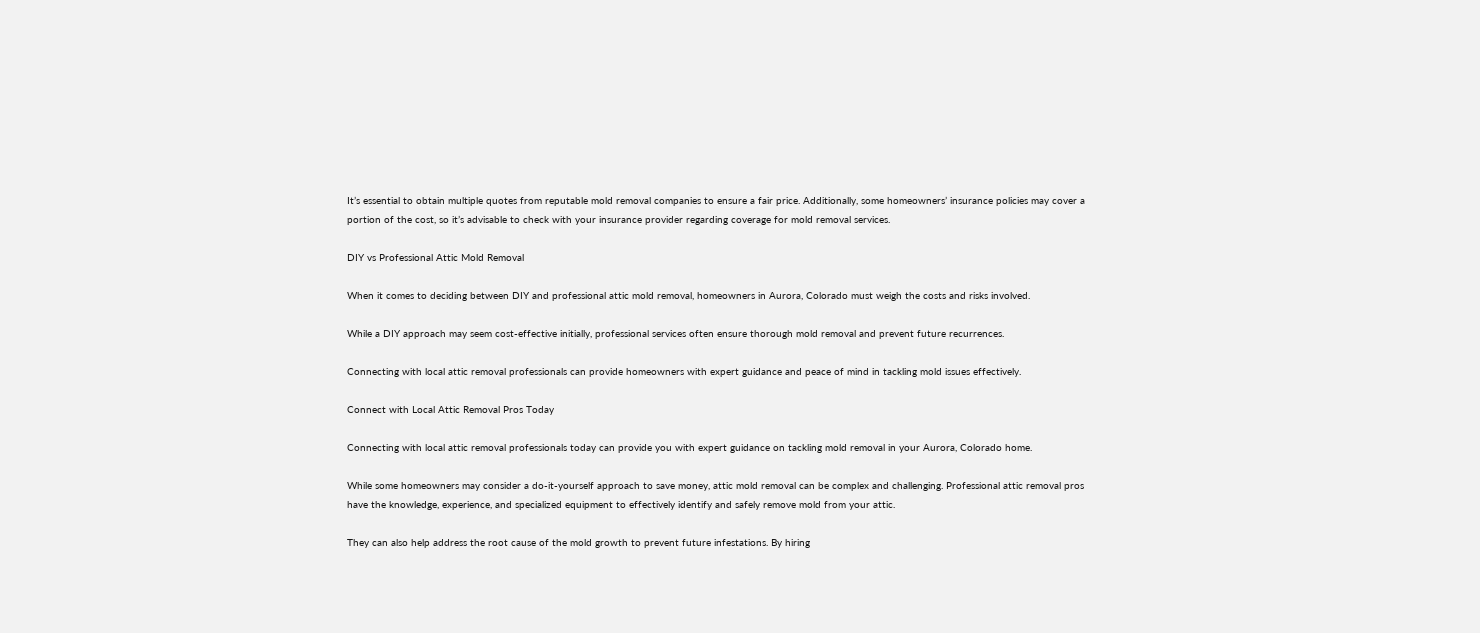It’s essential to obtain multiple quotes from reputable mold removal companies to ensure a fair price. Additionally, some homeowners’ insurance policies may cover a portion of the cost, so it’s advisable to check with your insurance provider regarding coverage for mold removal services.

DIY vs Professional Attic Mold Removal

When it comes to deciding between DIY and professional attic mold removal, homeowners in Aurora, Colorado must weigh the costs and risks involved.

While a DIY approach may seem cost-effective initially, professional services often ensure thorough mold removal and prevent future recurrences.

Connecting with local attic removal professionals can provide homeowners with expert guidance and peace of mind in tackling mold issues effectively.

Connect with Local Attic Removal Pros Today

Connecting with local attic removal professionals today can provide you with expert guidance on tackling mold removal in your Aurora, Colorado home.

While some homeowners may consider a do-it-yourself approach to save money, attic mold removal can be complex and challenging. Professional attic removal pros have the knowledge, experience, and specialized equipment to effectively identify and safely remove mold from your attic.

They can also help address the root cause of the mold growth to prevent future infestations. By hiring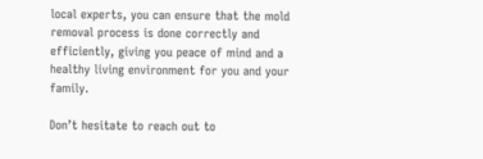local experts, you can ensure that the mold removal process is done correctly and efficiently, giving you peace of mind and a healthy living environment for you and your family.

Don’t hesitate to reach out to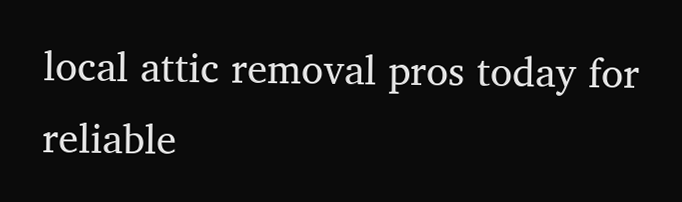local attic removal pros today for reliable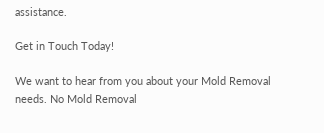assistance.

Get in Touch Today!

We want to hear from you about your Mold Removal needs. No Mold Removal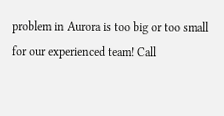problem in Aurora is too big or too small for our experienced team! Call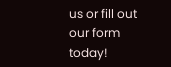us or fill out our form today!